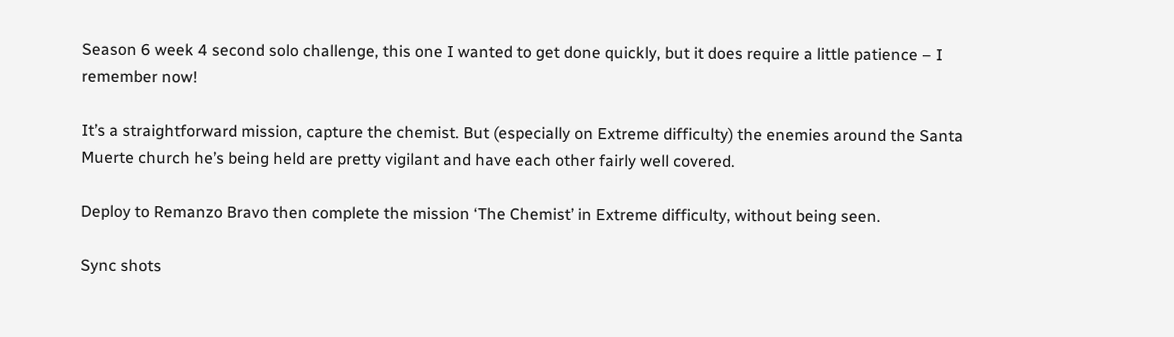Season 6 week 4 second solo challenge, this one I wanted to get done quickly, but it does require a little patience – I remember now!

It’s a straightforward mission, capture the chemist. But (especially on Extreme difficulty) the enemies around the Santa Muerte church he’s being held are pretty vigilant and have each other fairly well covered.

Deploy to Remanzo Bravo then complete the mission ‘The Chemist’ in Extreme difficulty, without being seen.

Sync shots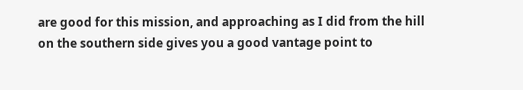are good for this mission, and approaching as I did from the hill on the southern side gives you a good vantage point to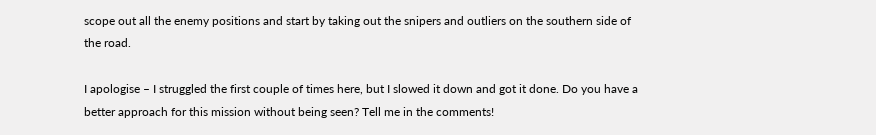scope out all the enemy positions and start by taking out the snipers and outliers on the southern side of the road.

I apologise – I struggled the first couple of times here, but I slowed it down and got it done. Do you have a better approach for this mission without being seen? Tell me in the comments!